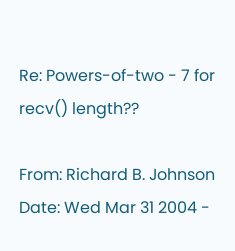Re: Powers-of-two - 7 for recv() length??

From: Richard B. Johnson
Date: Wed Mar 31 2004 -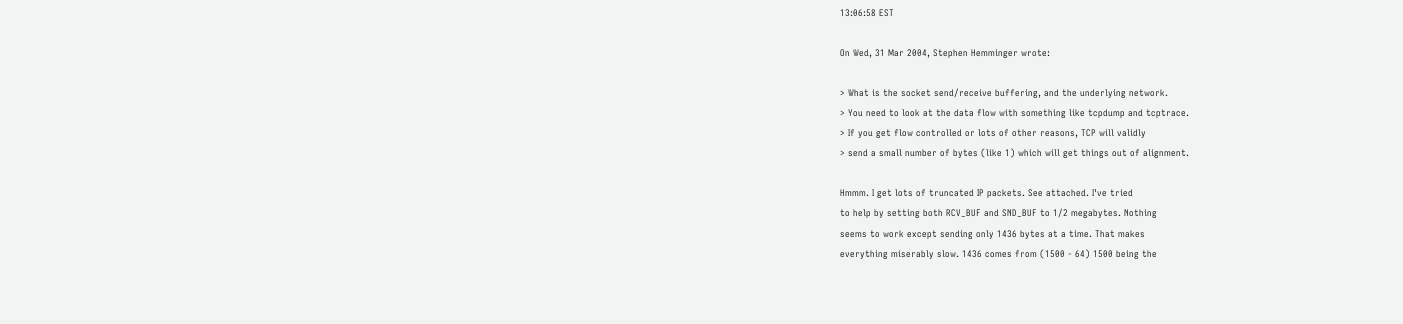13:06:58 EST

On Wed, 31 Mar 2004, Stephen Hemminger wrote:

> What is the socket send/receive buffering, and the underlying network.
> You need to look at the data flow with something like tcpdump and tcptrace.
> If you get flow controlled or lots of other reasons, TCP will validly
> send a small number of bytes (like 1) which will get things out of alignment.

Hmmm. I get lots of truncated IP packets. See attached. I've tried
to help by setting both RCV_BUF and SND_BUF to 1/2 megabytes. Nothing
seems to work except sending only 1436 bytes at a time. That makes
everything miserably slow. 1436 comes from (1500 - 64) 1500 being the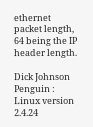ethernet packet length, 64 being the IP header length.

Dick Johnson
Penguin : Linux version 2.4.24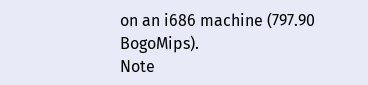on an i686 machine (797.90 BogoMips).
Note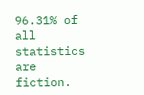96.31% of all statistics are fiction.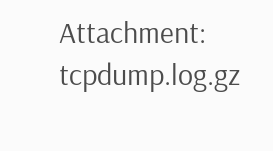Attachment: tcpdump.log.gz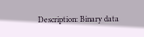Description: Binary data